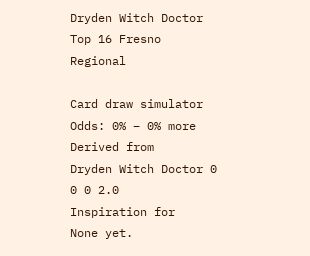Dryden Witch Doctor Top 16 Fresno Regional

Card draw simulator
Odds: 0% – 0% more
Derived from
Dryden Witch Doctor 0 0 0 2.0
Inspiration for
None yet.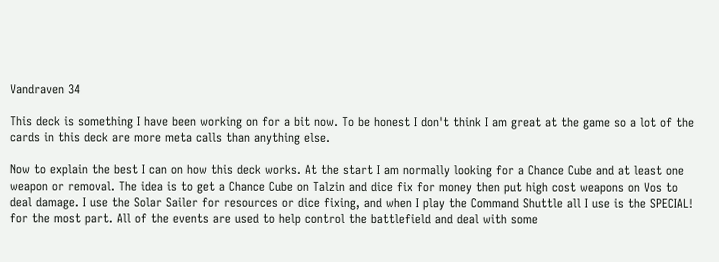Vandraven 34

This deck is something I have been working on for a bit now. To be honest I don't think I am great at the game so a lot of the cards in this deck are more meta calls than anything else.

Now to explain the best I can on how this deck works. At the start I am normally looking for a Chance Cube and at least one weapon or removal. The idea is to get a Chance Cube on Talzin and dice fix for money then put high cost weapons on Vos to deal damage. I use the Solar Sailer for resources or dice fixing, and when I play the Command Shuttle all I use is the SPECIAL! for the most part. All of the events are used to help control the battlefield and deal with some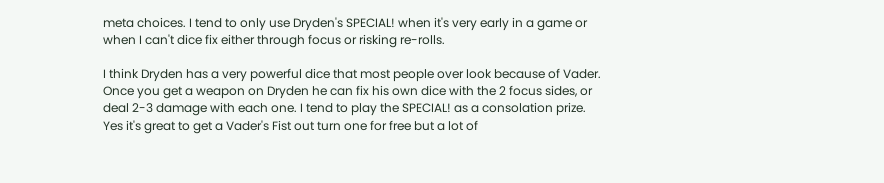meta choices. I tend to only use Dryden's SPECIAL! when it's very early in a game or when I can't dice fix either through focus or risking re-rolls.

I think Dryden has a very powerful dice that most people over look because of Vader. Once you get a weapon on Dryden he can fix his own dice with the 2 focus sides, or deal 2-3 damage with each one. I tend to play the SPECIAL! as a consolation prize. Yes it's great to get a Vader's Fist out turn one for free but a lot of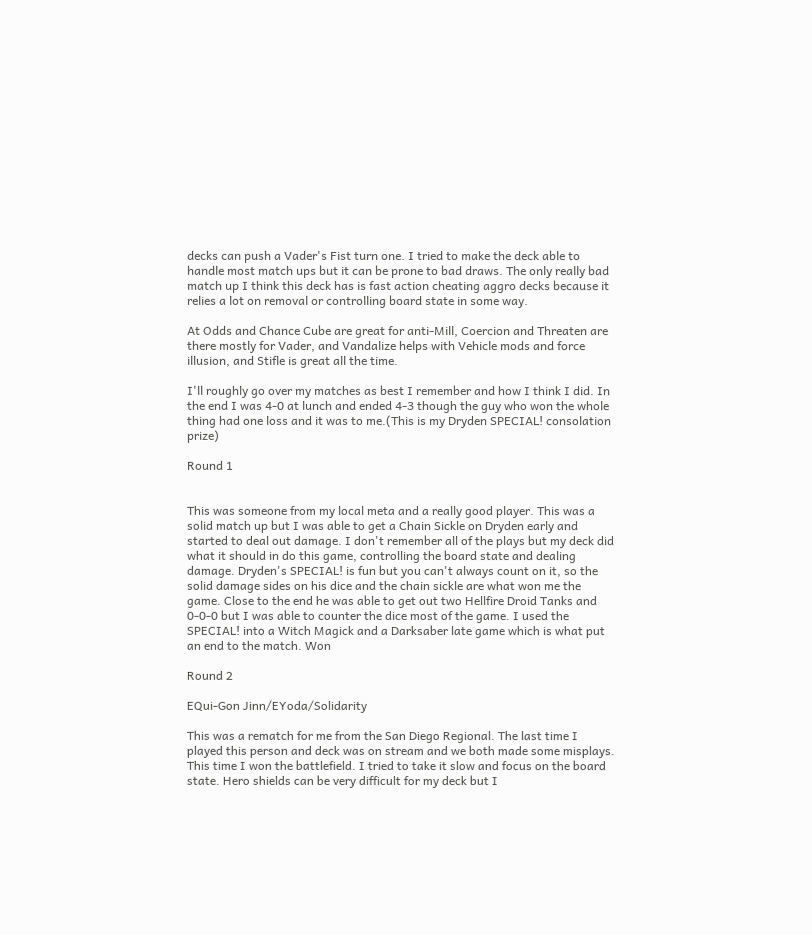decks can push a Vader's Fist turn one. I tried to make the deck able to handle most match ups but it can be prone to bad draws. The only really bad match up I think this deck has is fast action cheating aggro decks because it relies a lot on removal or controlling board state in some way.

At Odds and Chance Cube are great for anti-Mill, Coercion and Threaten are there mostly for Vader, and Vandalize helps with Vehicle mods and force illusion, and Stifle is great all the time.

I'll roughly go over my matches as best I remember and how I think I did. In the end I was 4-0 at lunch and ended 4-3 though the guy who won the whole thing had one loss and it was to me.(This is my Dryden SPECIAL! consolation prize)

Round 1


This was someone from my local meta and a really good player. This was a solid match up but I was able to get a Chain Sickle on Dryden early and started to deal out damage. I don't remember all of the plays but my deck did what it should in do this game, controlling the board state and dealing damage. Dryden's SPECIAL! is fun but you can't always count on it, so the solid damage sides on his dice and the chain sickle are what won me the game. Close to the end he was able to get out two Hellfire Droid Tanks and 0-0-0 but I was able to counter the dice most of the game. I used the SPECIAL! into a Witch Magick and a Darksaber late game which is what put an end to the match. Won

Round 2

EQui-Gon Jinn/EYoda/Solidarity

This was a rematch for me from the San Diego Regional. The last time I played this person and deck was on stream and we both made some misplays. This time I won the battlefield. I tried to take it slow and focus on the board state. Hero shields can be very difficult for my deck but I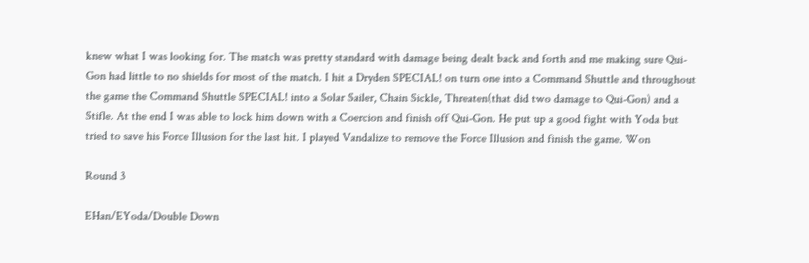knew what I was looking for. The match was pretty standard with damage being dealt back and forth and me making sure Qui-Gon had little to no shields for most of the match. I hit a Dryden SPECIAL! on turn one into a Command Shuttle and throughout the game the Command Shuttle SPECIAL! into a Solar Sailer, Chain Sickle, Threaten(that did two damage to Qui-Gon) and a Stifle. At the end I was able to lock him down with a Coercion and finish off Qui-Gon. He put up a good fight with Yoda but tried to save his Force Illusion for the last hit. I played Vandalize to remove the Force Illusion and finish the game. Won

Round 3

EHan/EYoda/Double Down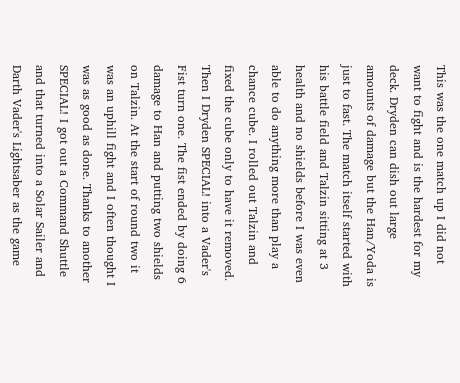This was the one match up I did not want to fight and is the hardest for my deck. Dryden can dish out large amounts of damage but the Han/Yoda is just to fast. The match itself started with his battle field and Talzin sitting at 3 health and no shields before I was even able to do anything more than play a chance cube. I rolled out Talzin and fixed the cube only to have it removed. Then I Dryden SPECIAL! into a Vader's Fist turn one. The fist ended by doing 6 damage to Han and putting two shields on Talzin. At the start of round two it was an uphill fight and I often thought I was as good as done. Thanks to another SPECIAL! I got out a Command Shuttle and that turned into a Solar Sailer and Darth Vader's Lightsaber as the game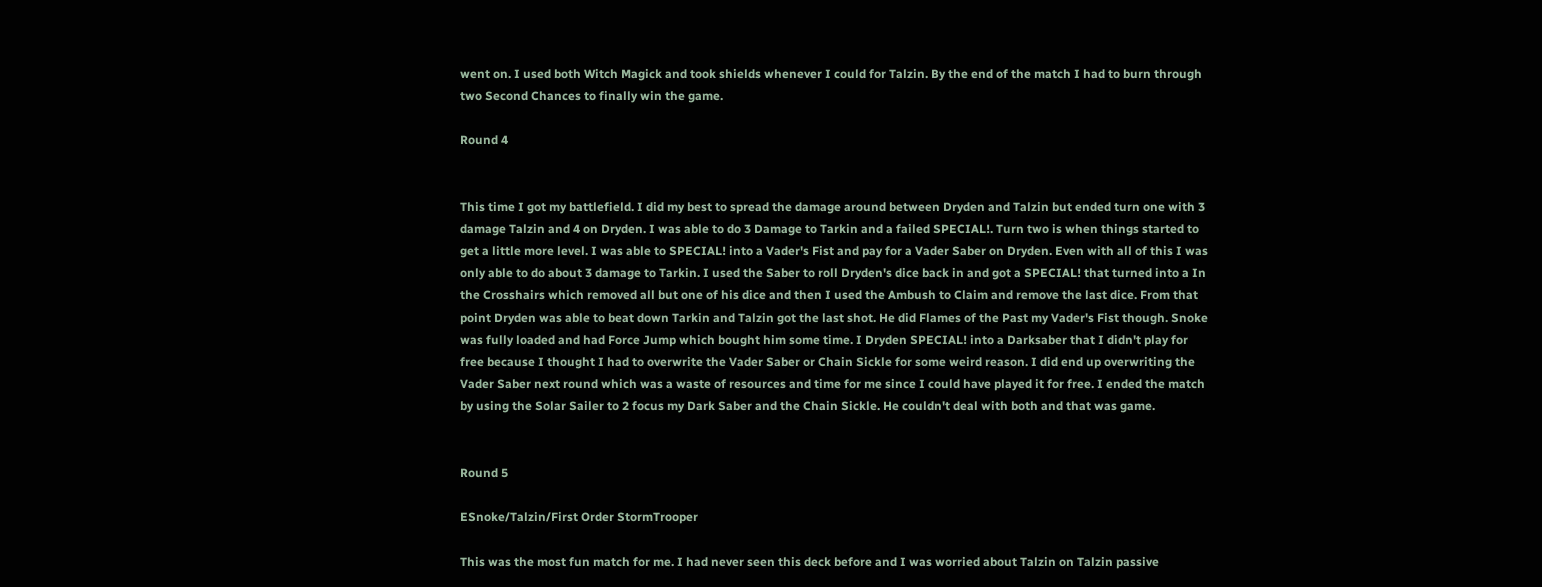went on. I used both Witch Magick and took shields whenever I could for Talzin. By the end of the match I had to burn through two Second Chances to finally win the game.

Round 4


This time I got my battlefield. I did my best to spread the damage around between Dryden and Talzin but ended turn one with 3 damage Talzin and 4 on Dryden. I was able to do 3 Damage to Tarkin and a failed SPECIAL!. Turn two is when things started to get a little more level. I was able to SPECIAL! into a Vader's Fist and pay for a Vader Saber on Dryden. Even with all of this I was only able to do about 3 damage to Tarkin. I used the Saber to roll Dryden's dice back in and got a SPECIAL! that turned into a In the Crosshairs which removed all but one of his dice and then I used the Ambush to Claim and remove the last dice. From that point Dryden was able to beat down Tarkin and Talzin got the last shot. He did Flames of the Past my Vader's Fist though. Snoke was fully loaded and had Force Jump which bought him some time. I Dryden SPECIAL! into a Darksaber that I didn't play for free because I thought I had to overwrite the Vader Saber or Chain Sickle for some weird reason. I did end up overwriting the Vader Saber next round which was a waste of resources and time for me since I could have played it for free. I ended the match by using the Solar Sailer to 2 focus my Dark Saber and the Chain Sickle. He couldn't deal with both and that was game.


Round 5

ESnoke/Talzin/First Order StormTrooper

This was the most fun match for me. I had never seen this deck before and I was worried about Talzin on Talzin passive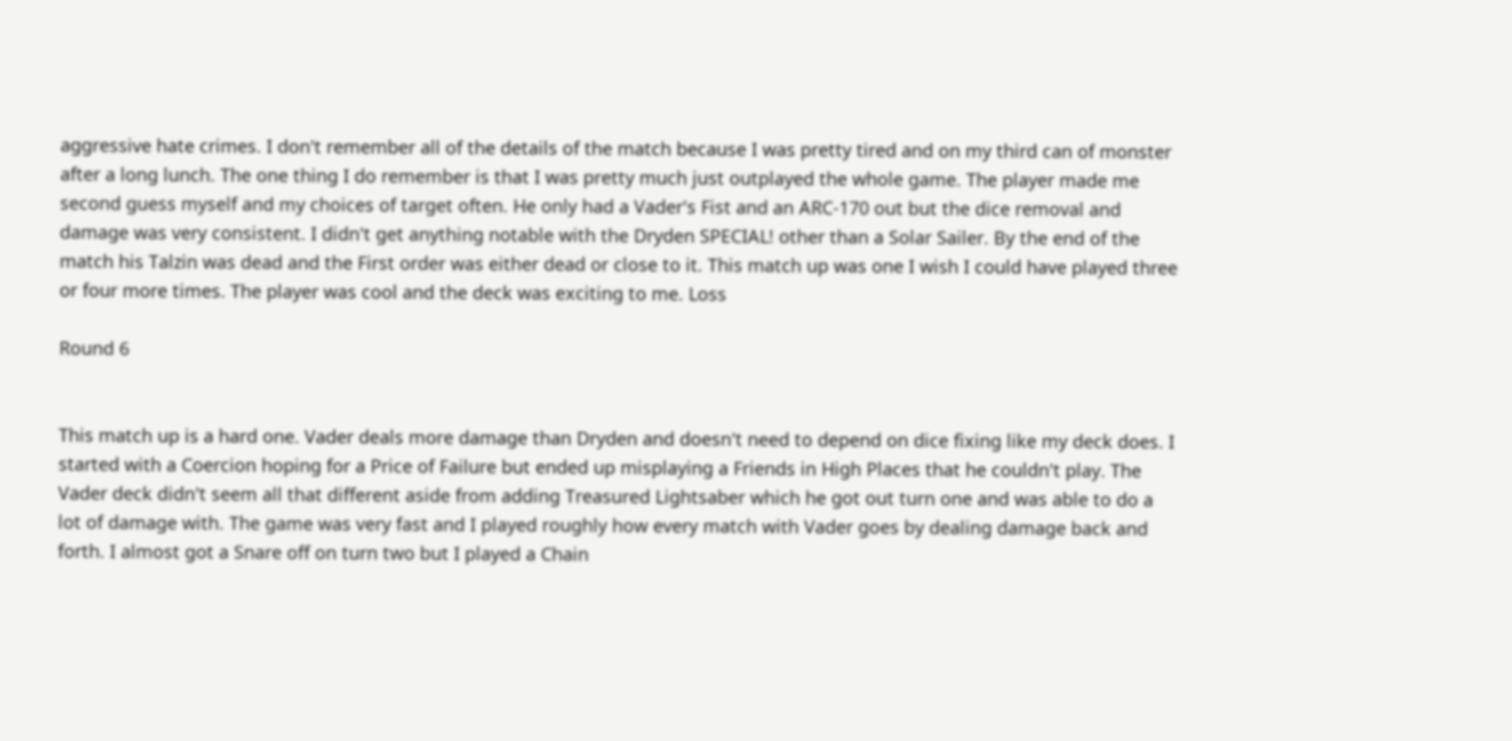aggressive hate crimes. I don't remember all of the details of the match because I was pretty tired and on my third can of monster after a long lunch. The one thing I do remember is that I was pretty much just outplayed the whole game. The player made me second guess myself and my choices of target often. He only had a Vader's Fist and an ARC-170 out but the dice removal and damage was very consistent. I didn't get anything notable with the Dryden SPECIAL! other than a Solar Sailer. By the end of the match his Talzin was dead and the First order was either dead or close to it. This match up was one I wish I could have played three or four more times. The player was cool and the deck was exciting to me. Loss

Round 6


This match up is a hard one. Vader deals more damage than Dryden and doesn't need to depend on dice fixing like my deck does. I started with a Coercion hoping for a Price of Failure but ended up misplaying a Friends in High Places that he couldn't play. The Vader deck didn't seem all that different aside from adding Treasured Lightsaber which he got out turn one and was able to do a lot of damage with. The game was very fast and I played roughly how every match with Vader goes by dealing damage back and forth. I almost got a Snare off on turn two but I played a Chain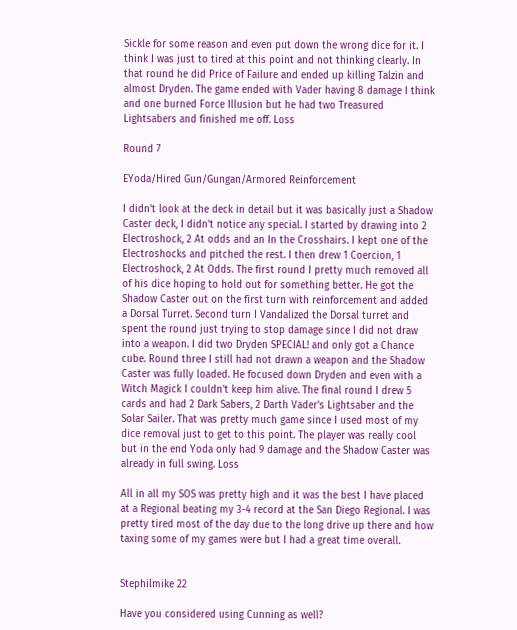Sickle for some reason and even put down the wrong dice for it. I think I was just to tired at this point and not thinking clearly. In that round he did Price of Failure and ended up killing Talzin and almost Dryden. The game ended with Vader having 8 damage I think and one burned Force Illusion but he had two Treasured Lightsabers and finished me off. Loss

Round 7

EYoda/Hired Gun/Gungan/Armored Reinforcement

I didn't look at the deck in detail but it was basically just a Shadow Caster deck, I didn't notice any special. I started by drawing into 2 Electroshock, 2 At odds and an In the Crosshairs. I kept one of the Electroshocks and pitched the rest. I then drew 1 Coercion, 1 Electroshock, 2 At Odds. The first round I pretty much removed all of his dice hoping to hold out for something better. He got the Shadow Caster out on the first turn with reinforcement and added a Dorsal Turret. Second turn I Vandalized the Dorsal turret and spent the round just trying to stop damage since I did not draw into a weapon. I did two Dryden SPECIAL! and only got a Chance cube. Round three I still had not drawn a weapon and the Shadow Caster was fully loaded. He focused down Dryden and even with a Witch Magick I couldn't keep him alive. The final round I drew 5 cards and had 2 Dark Sabers, 2 Darth Vader's Lightsaber and the Solar Sailer. That was pretty much game since I used most of my dice removal just to get to this point. The player was really cool but in the end Yoda only had 9 damage and the Shadow Caster was already in full swing. Loss

All in all my SOS was pretty high and it was the best I have placed at a Regional beating my 3-4 record at the San Diego Regional. I was pretty tired most of the day due to the long drive up there and how taxing some of my games were but I had a great time overall.


Stephilmike 22

Have you considered using Cunning as well?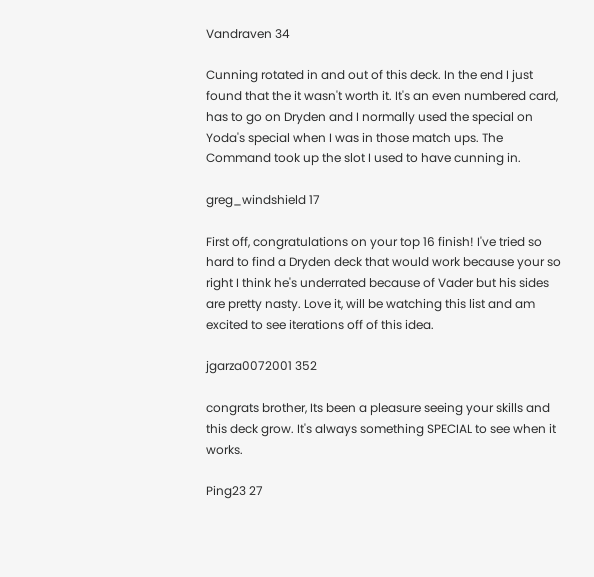Vandraven 34

Cunning rotated in and out of this deck. In the end I just found that the it wasn't worth it. It's an even numbered card, has to go on Dryden and I normally used the special on Yoda's special when I was in those match ups. The Command took up the slot I used to have cunning in.

greg_windshield 17

First off, congratulations on your top 16 finish! I've tried so hard to find a Dryden deck that would work because your so right I think he's underrated because of Vader but his sides are pretty nasty. Love it, will be watching this list and am excited to see iterations off of this idea.

jgarza0072001 352

congrats brother, Its been a pleasure seeing your skills and this deck grow. It's always something SPECIAL to see when it works.

Ping23 27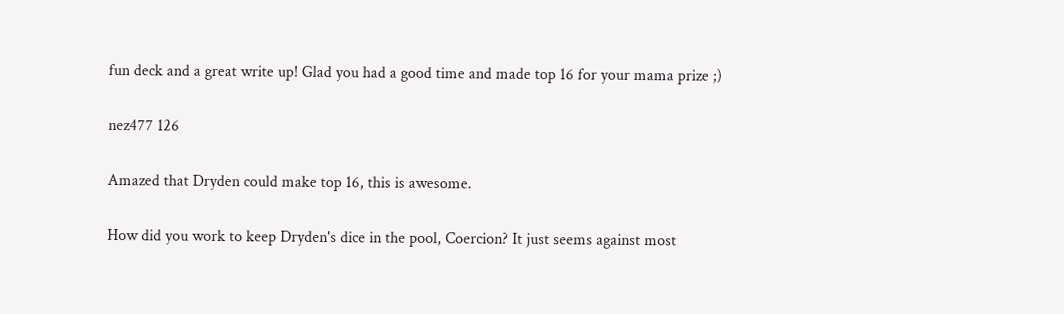fun deck and a great write up! Glad you had a good time and made top 16 for your mama prize ;)

nez477 126

Amazed that Dryden could make top 16, this is awesome.

How did you work to keep Dryden's dice in the pool, Coercion? It just seems against most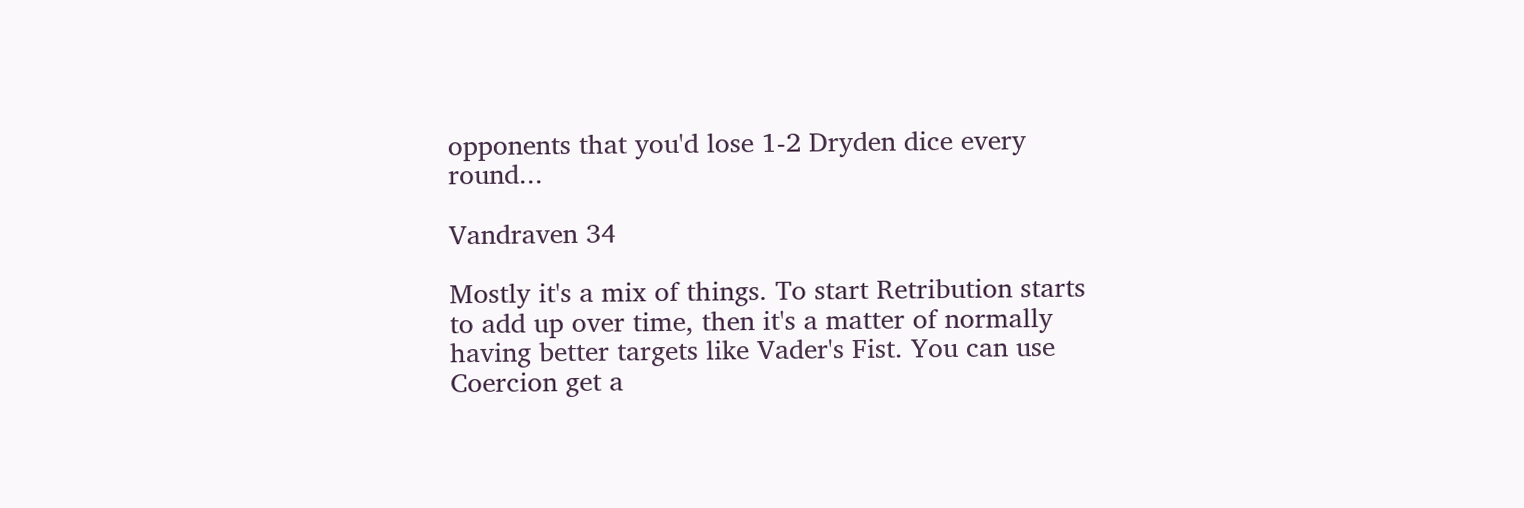opponents that you'd lose 1-2 Dryden dice every round...

Vandraven 34

Mostly it's a mix of things. To start Retribution starts to add up over time, then it's a matter of normally having better targets like Vader's Fist. You can use Coercion get a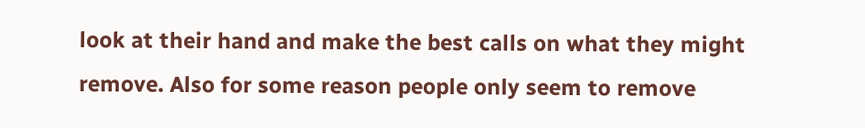look at their hand and make the best calls on what they might remove. Also for some reason people only seem to remove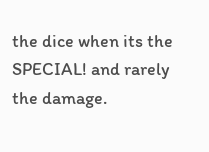the dice when its the SPECIAL! and rarely the damage.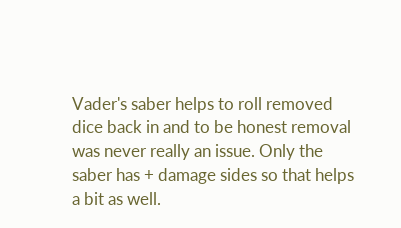Vader's saber helps to roll removed dice back in and to be honest removal was never really an issue. Only the saber has + damage sides so that helps a bit as well.